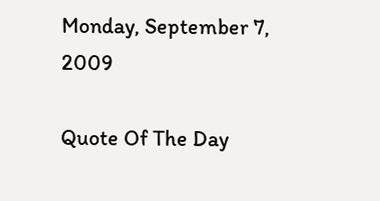Monday, September 7, 2009

Quote Of The Day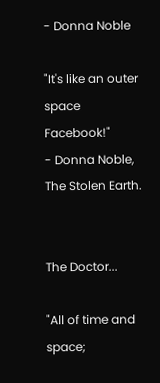- Donna Noble

"It's like an outer space Facebook!"
- Donna Noble, The Stolen Earth.


The Doctor...

"All of time and space;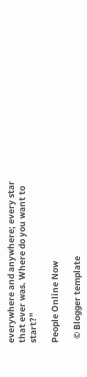everywhere and anywhere; every star that ever was. Where do you want to start?"

People Online Now

  © Blogger template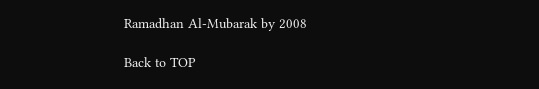Ramadhan Al-Mubarak by 2008

Back to TOP